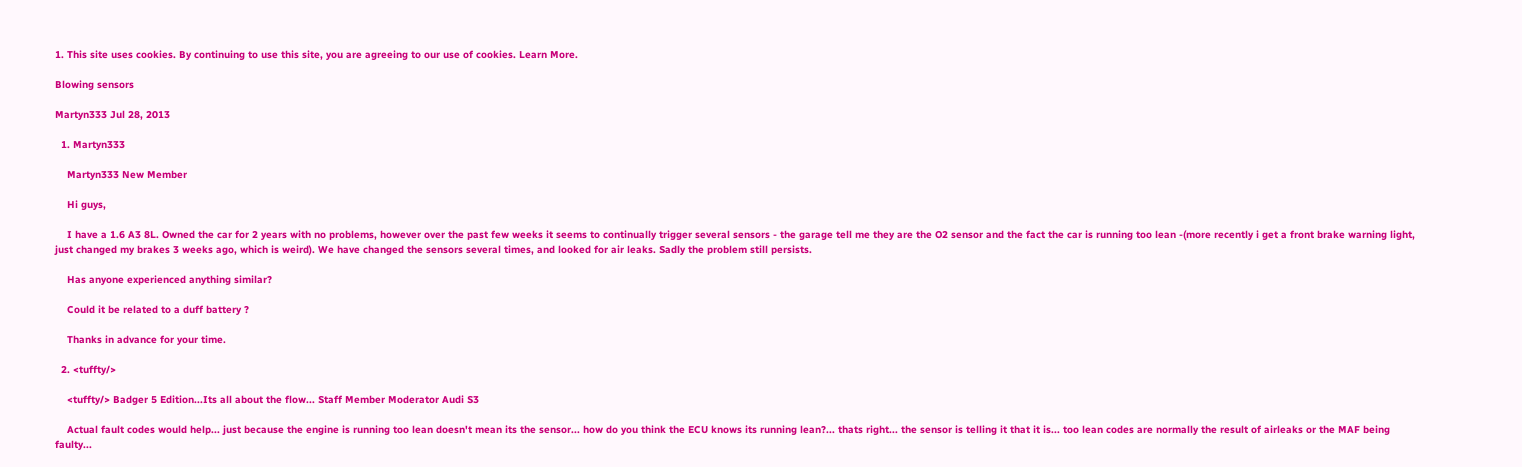1. This site uses cookies. By continuing to use this site, you are agreeing to our use of cookies. Learn More.

Blowing sensors

Martyn333 Jul 28, 2013

  1. Martyn333

    Martyn333 New Member

    Hi guys,

    I have a 1.6 A3 8L. Owned the car for 2 years with no problems, however over the past few weeks it seems to continually trigger several sensors - the garage tell me they are the O2 sensor and the fact the car is running too lean -(more recently i get a front brake warning light, just changed my brakes 3 weeks ago, which is weird). We have changed the sensors several times, and looked for air leaks. Sadly the problem still persists.

    Has anyone experienced anything similar?

    Could it be related to a duff battery ?

    Thanks in advance for your time.

  2. <tuffty/>

    <tuffty/> Badger 5 Edition...Its all about the flow... Staff Member Moderator Audi S3

    Actual fault codes would help... just because the engine is running too lean doesn't mean its the sensor... how do you think the ECU knows its running lean?... thats right... the sensor is telling it that it is... too lean codes are normally the result of airleaks or the MAF being faulty...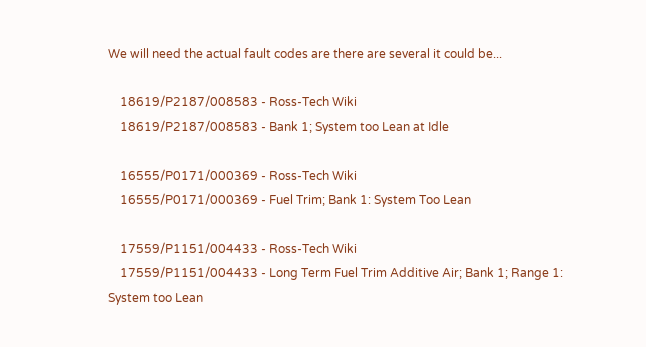We will need the actual fault codes are there are several it could be...

    18619/P2187/008583 - Ross-Tech Wiki
    18619/P2187/008583 - Bank 1; System too Lean at Idle

    16555/P0171/000369 - Ross-Tech Wiki
    16555/P0171/000369 - Fuel Trim; Bank 1: System Too Lean

    17559/P1151/004433 - Ross-Tech Wiki
    17559/P1151/004433 - Long Term Fuel Trim Additive Air; Bank 1; Range 1: System too Lean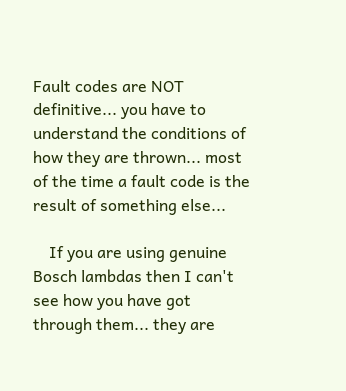Fault codes are NOT definitive... you have to understand the conditions of how they are thrown... most of the time a fault code is the result of something else...

    If you are using genuine Bosch lambdas then I can't see how you have got through them... they are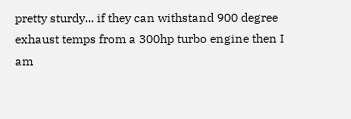pretty sturdy... if they can withstand 900 degree exhaust temps from a 300hp turbo engine then I am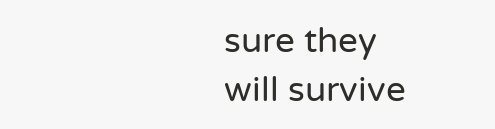sure they will survive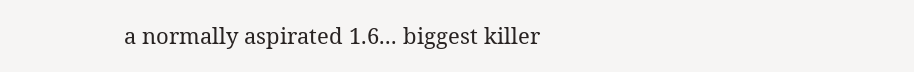a normally aspirated 1.6... biggest killer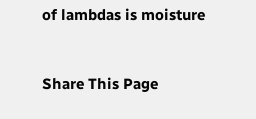of lambdas is moisture


Share This Page